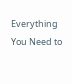Everything You Need to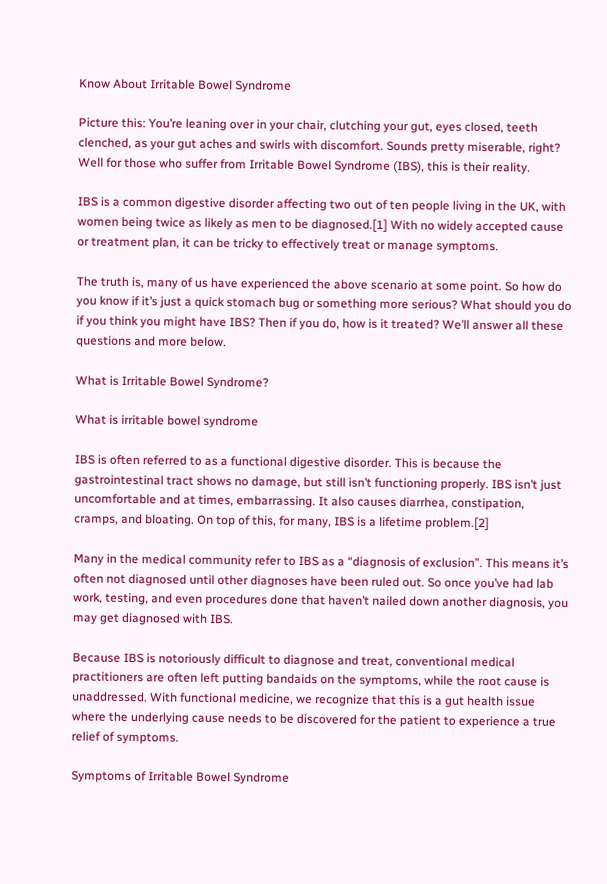Know About Irritable Bowel Syndrome

Picture this: You’re leaning over in your chair, clutching your gut, eyes closed, teeth clenched, as your gut aches and swirls with discomfort. Sounds pretty miserable, right? Well for those who suffer from Irritable Bowel Syndrome (IBS), this is their reality.

IBS is a common digestive disorder affecting two out of ten people living in the UK, with women being twice as likely as men to be diagnosed.[1] With no widely accepted cause or treatment plan, it can be tricky to effectively treat or manage symptoms.

The truth is, many of us have experienced the above scenario at some point. So how do you know if it’s just a quick stomach bug or something more serious? What should you do if you think you might have IBS? Then if you do, how is it treated? We’ll answer all these questions and more below.

What is Irritable Bowel Syndrome?

What is irritable bowel syndrome

IBS is often referred to as a functional digestive disorder. This is because the gastrointestinal tract shows no damage, but still isn’t functioning properly. IBS isn’t just uncomfortable and at times, embarrassing. It also causes diarrhea, constipation, cramps, and bloating. On top of this, for many, IBS is a lifetime problem.[2]

Many in the medical community refer to IBS as a “diagnosis of exclusion”. This means it’s often not diagnosed until other diagnoses have been ruled out. So once you’ve had lab work, testing, and even procedures done that haven’t nailed down another diagnosis, you may get diagnosed with IBS.

Because IBS is notoriously difficult to diagnose and treat, conventional medical practitioners are often left putting bandaids on the symptoms, while the root cause is unaddressed. With functional medicine, we recognize that this is a gut health issue where the underlying cause needs to be discovered for the patient to experience a true relief of symptoms.

Symptoms of Irritable Bowel Syndrome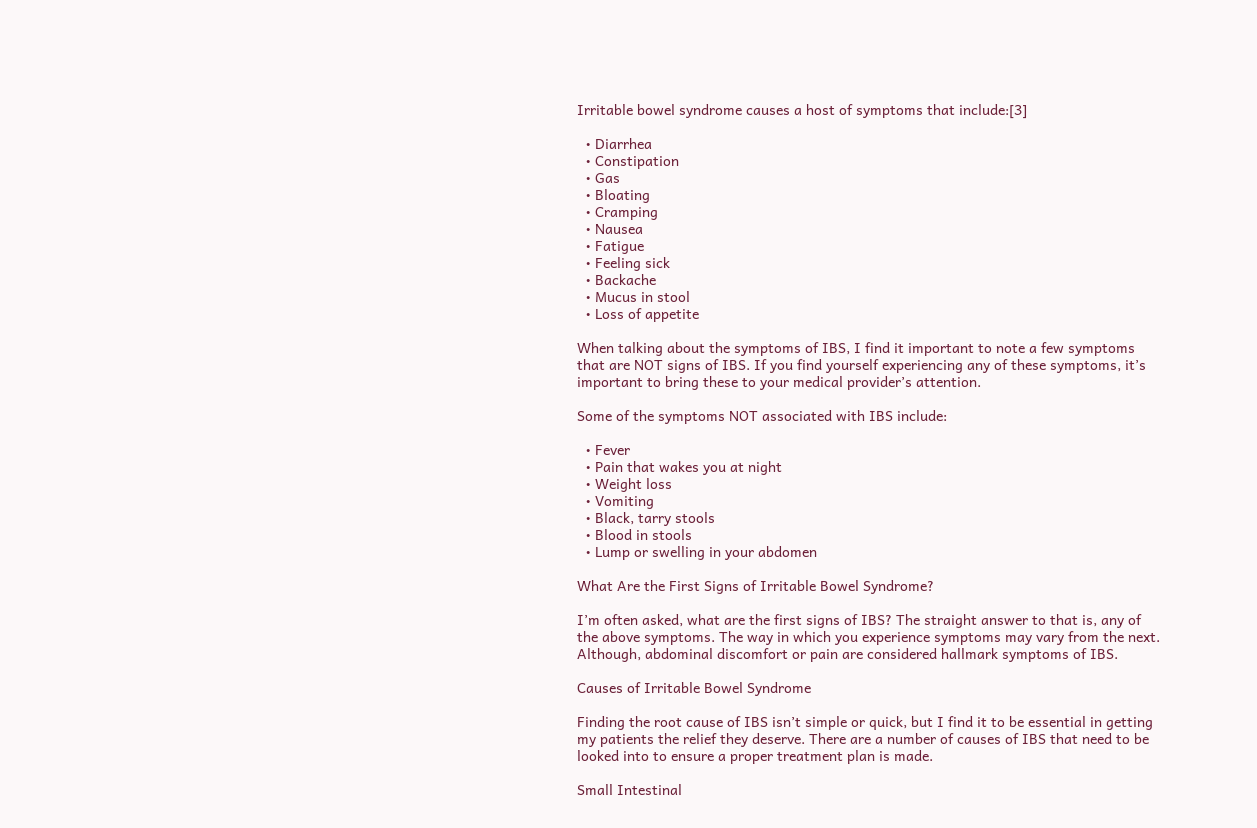Irritable bowel syndrome causes a host of symptoms that include:[3]

  • Diarrhea
  • Constipation
  • Gas
  • Bloating
  • Cramping
  • Nausea
  • Fatigue
  • Feeling sick
  • Backache
  • Mucus in stool
  • Loss of appetite

When talking about the symptoms of IBS, I find it important to note a few symptoms that are NOT signs of IBS. If you find yourself experiencing any of these symptoms, it’s important to bring these to your medical provider’s attention.

Some of the symptoms NOT associated with IBS include:

  • Fever
  • Pain that wakes you at night
  • Weight loss
  • Vomiting
  • Black, tarry stools
  • Blood in stools
  • Lump or swelling in your abdomen

What Are the First Signs of Irritable Bowel Syndrome?

I’m often asked, what are the first signs of IBS? The straight answer to that is, any of the above symptoms. The way in which you experience symptoms may vary from the next. Although, abdominal discomfort or pain are considered hallmark symptoms of IBS.

Causes of Irritable Bowel Syndrome

Finding the root cause of IBS isn’t simple or quick, but I find it to be essential in getting my patients the relief they deserve. There are a number of causes of IBS that need to be looked into to ensure a proper treatment plan is made.

Small Intestinal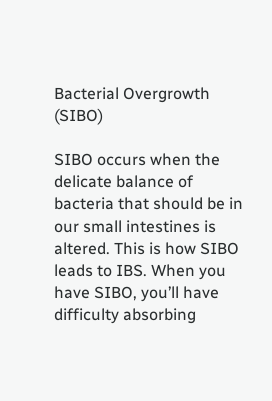Bacterial Overgrowth (SIBO)

SIBO occurs when the delicate balance of bacteria that should be in our small intestines is altered. This is how SIBO leads to IBS. When you have SIBO, you’ll have difficulty absorbing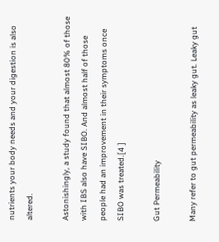nutrients your body needs and your digestion is also altered.

Astonishingly, a study found that almost 80% of those with IBS also have SIBO. And almost half of those people had an improvement in their symptoms once SIBO was treated.[4 ]

Gut Permeability

Many refer to gut permeability as leaky gut. Leaky gut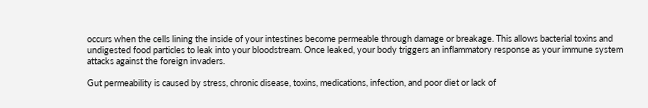occurs when the cells lining the inside of your intestines become permeable through damage or breakage. This allows bacterial toxins and undigested food particles to leak into your bloodstream. Once leaked, your body triggers an inflammatory response as your immune system attacks against the foreign invaders.

Gut permeability is caused by stress, chronic disease, toxins, medications, infection, and poor diet or lack of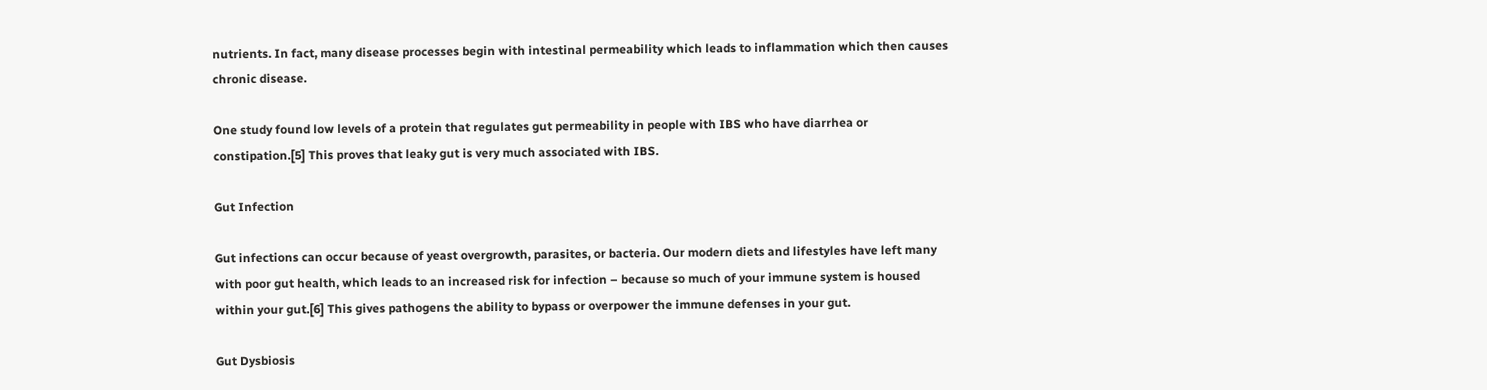nutrients. In fact, many disease processes begin with intestinal permeability which leads to inflammation which then causes chronic disease.

One study found low levels of a protein that regulates gut permeability in people with IBS who have diarrhea or constipation.[5] This proves that leaky gut is very much associated with IBS.

Gut Infection

Gut infections can occur because of yeast overgrowth, parasites, or bacteria. Our modern diets and lifestyles have left many with poor gut health, which leads to an increased risk for infection – because so much of your immune system is housed within your gut.[6] This gives pathogens the ability to bypass or overpower the immune defenses in your gut.

Gut Dysbiosis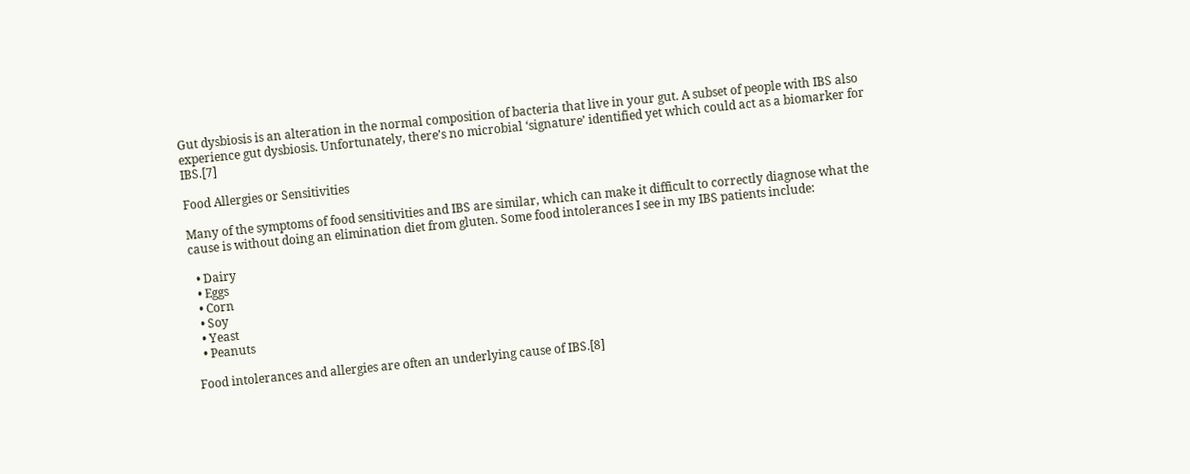Gut dysbiosis is an alteration in the normal composition of bacteria that live in your gut. A subset of people with IBS also experience gut dysbiosis. Unfortunately, there’s no microbial ‘signature’ identified yet which could act as a biomarker for IBS.[7]

Food Allergies or Sensitivities

Many of the symptoms of food sensitivities and IBS are similar, which can make it difficult to correctly diagnose what the cause is without doing an elimination diet from gluten. Some food intolerances I see in my IBS patients include:

  • Dairy
  • Eggs
  • Corn
  • Soy
  • Yeast
  • Peanuts

Food intolerances and allergies are often an underlying cause of IBS.[8]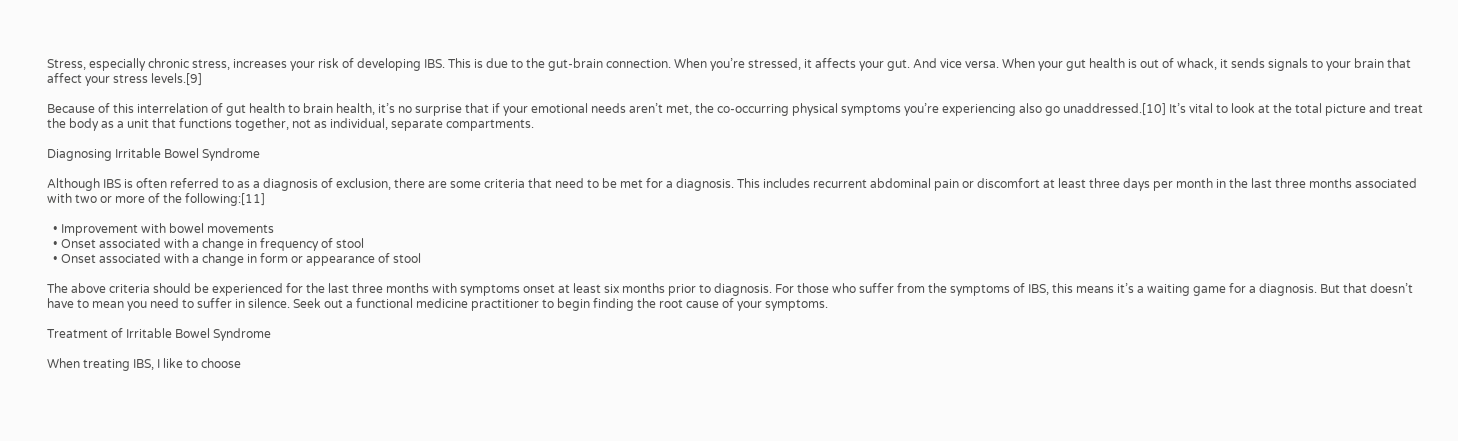Stress, especially chronic stress, increases your risk of developing IBS. This is due to the gut-brain connection. When you’re stressed, it affects your gut. And vice versa. When your gut health is out of whack, it sends signals to your brain that affect your stress levels.[9]

Because of this interrelation of gut health to brain health, it’s no surprise that if your emotional needs aren’t met, the co-occurring physical symptoms you’re experiencing also go unaddressed.[10] It’s vital to look at the total picture and treat the body as a unit that functions together, not as individual, separate compartments.

Diagnosing Irritable Bowel Syndrome

Although IBS is often referred to as a diagnosis of exclusion, there are some criteria that need to be met for a diagnosis. This includes recurrent abdominal pain or discomfort at least three days per month in the last three months associated with two or more of the following:[11]

  • Improvement with bowel movements
  • Onset associated with a change in frequency of stool
  • Onset associated with a change in form or appearance of stool

The above criteria should be experienced for the last three months with symptoms onset at least six months prior to diagnosis. For those who suffer from the symptoms of IBS, this means it’s a waiting game for a diagnosis. But that doesn’t have to mean you need to suffer in silence. Seek out a functional medicine practitioner to begin finding the root cause of your symptoms.

Treatment of Irritable Bowel Syndrome

When treating IBS, I like to choose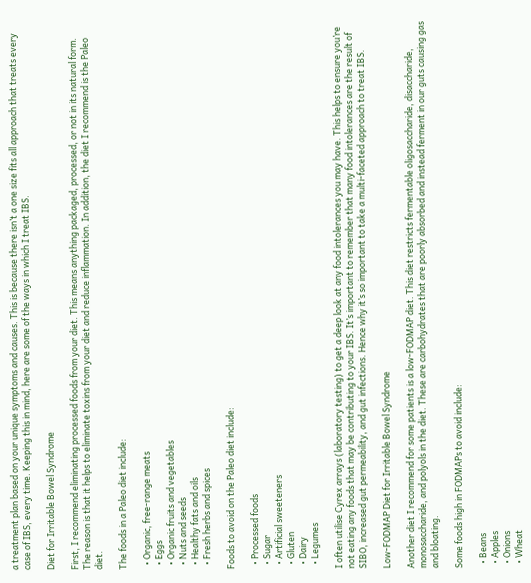a treatment plan based on your unique symptoms and causes. This is because there isn’t a one size fits all approach that treats every case of IBS, every time. Keeping this in mind, here are some of the ways in which I treat IBS.

Diet for Irritable Bowel Syndrome

First, I recommend eliminating processed foods from your diet. This means anything packaged, processed, or not in its natural form. The reason is that it helps to eliminate toxins from your diet and reduce inflammation. In addition, the diet I recommend is the Paleo diet.

The foods in a Paleo diet include:

  • Organic, free-range meats
  • Eggs
  • Organic fruits and vegetables
  • Nuts and seeds
  • Healthy fats and oils
  • Fresh herbs and spices

Foods to avoid on the Paleo diet include:

  • Processed foods
  • Sugar
  • Artificial sweeteners
  • Gluten
  • Dairy
  • Legumes

I often utilise Cyrex arrays (laboratory testing) to get a deep look at any food intolerances you may have. This helps to ensure you’re not eating any foods that may be contributing to your IBS. It’s important to remember that many food intolerances are the result of SIBO, increased gut permeability, and gut infections. Hence why it’s so important to take a multi-faceted approach to treat IBS.

Low-FODMAP Diet for Irritable Bowel Syndrome

Another diet I recommend for some patients is a low-FODMAP diet. This diet restricts fermentable oligosaccharide, disaccharide, monosaccharide, and polyols in the diet. These are carbohydrates that are poorly absorbed and instead ferment in our guts causing gas and bloating.

Some foods high in FODMAPs to avoid include:

  • Beans
  • Apples
  • Onions
  • Wheat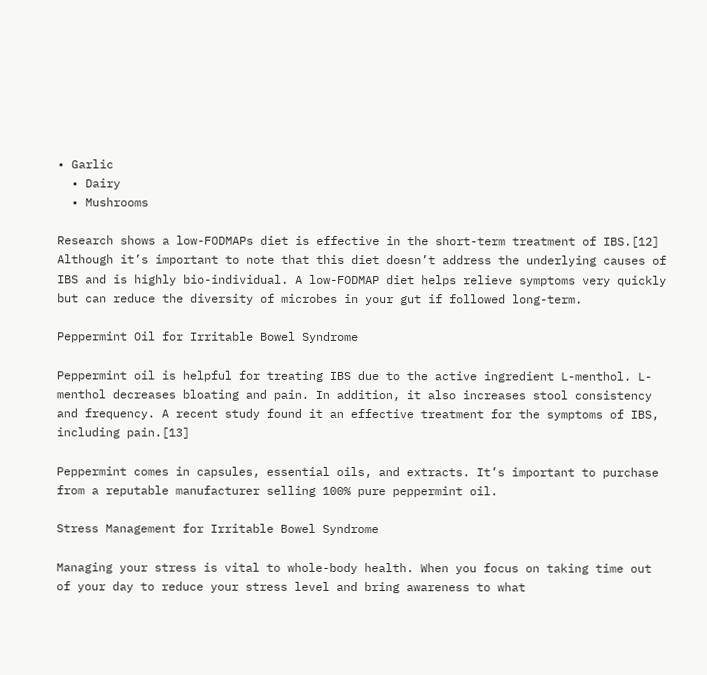• Garlic
  • Dairy
  • Mushrooms

Research shows a low-FODMAPs diet is effective in the short-term treatment of IBS.[12] Although it’s important to note that this diet doesn’t address the underlying causes of IBS and is highly bio-individual. A low-FODMAP diet helps relieve symptoms very quickly but can reduce the diversity of microbes in your gut if followed long-term.

Peppermint Oil for Irritable Bowel Syndrome

Peppermint oil is helpful for treating IBS due to the active ingredient L-menthol. L-menthol decreases bloating and pain. In addition, it also increases stool consistency and frequency. A recent study found it an effective treatment for the symptoms of IBS, including pain.[13]

Peppermint comes in capsules, essential oils, and extracts. It’s important to purchase from a reputable manufacturer selling 100% pure peppermint oil.

Stress Management for Irritable Bowel Syndrome

Managing your stress is vital to whole-body health. When you focus on taking time out of your day to reduce your stress level and bring awareness to what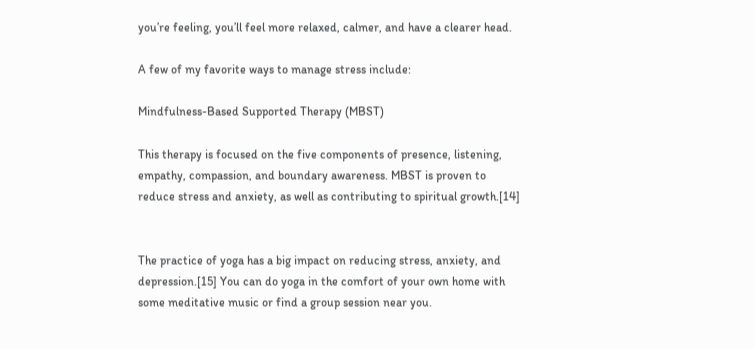you’re feeling, you’ll feel more relaxed, calmer, and have a clearer head.

A few of my favorite ways to manage stress include:

Mindfulness-Based Supported Therapy (MBST)

This therapy is focused on the five components of presence, listening, empathy, compassion, and boundary awareness. MBST is proven to reduce stress and anxiety, as well as contributing to spiritual growth.[14]


The practice of yoga has a big impact on reducing stress, anxiety, and depression.[15] You can do yoga in the comfort of your own home with some meditative music or find a group session near you.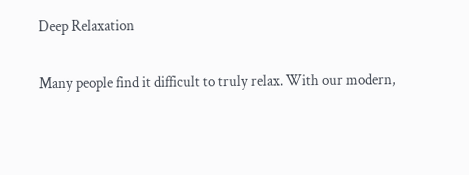Deep Relaxation

Many people find it difficult to truly relax. With our modern,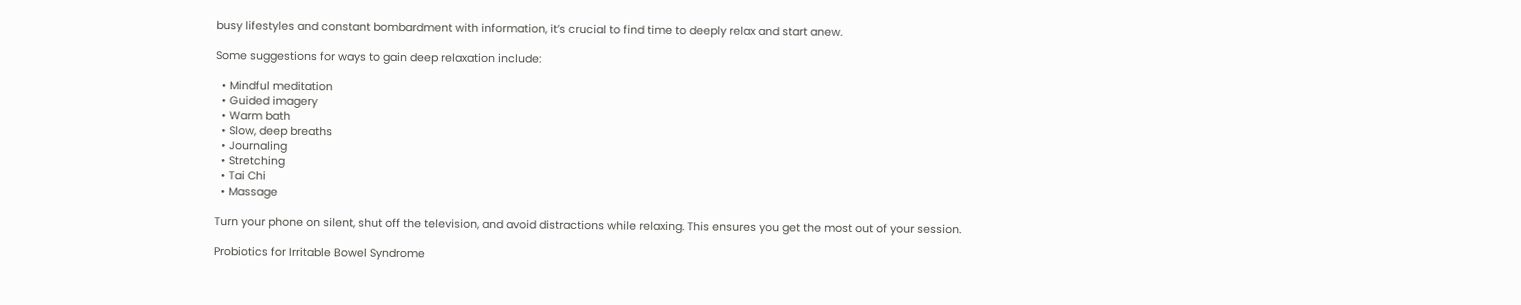busy lifestyles and constant bombardment with information, it’s crucial to find time to deeply relax and start anew.

Some suggestions for ways to gain deep relaxation include:

  • Mindful meditation
  • Guided imagery
  • Warm bath
  • Slow, deep breaths
  • Journaling
  • Stretching
  • Tai Chi
  • Massage

Turn your phone on silent, shut off the television, and avoid distractions while relaxing. This ensures you get the most out of your session.

Probiotics for Irritable Bowel Syndrome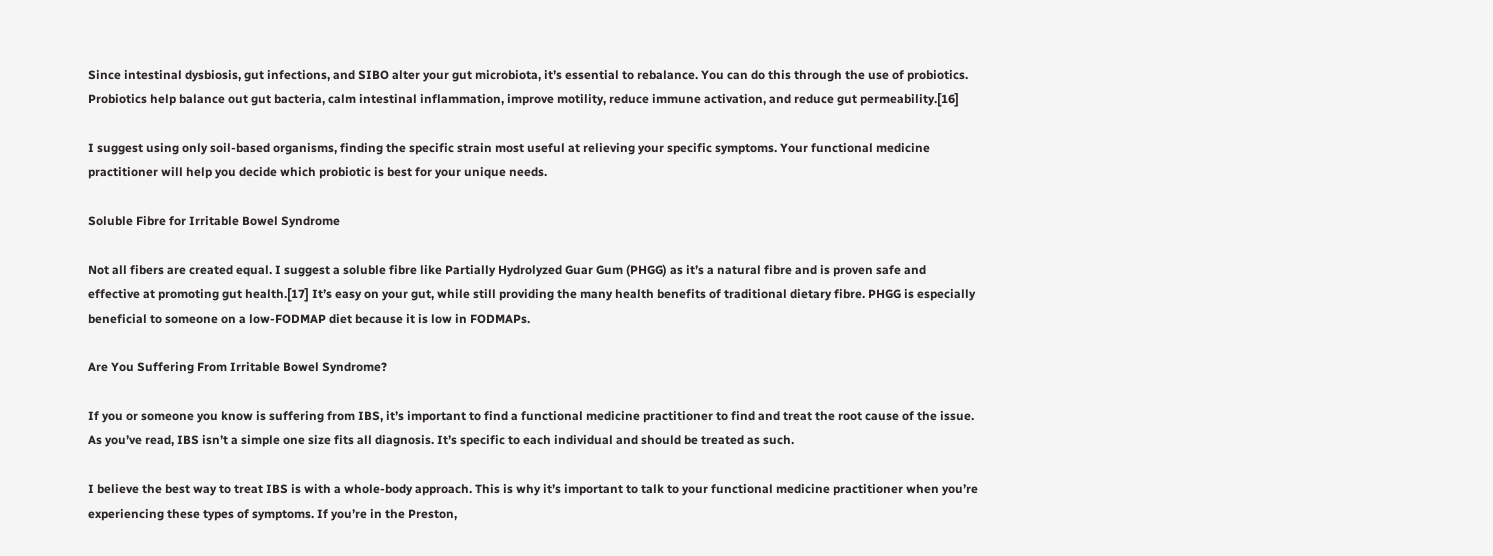Since intestinal dysbiosis, gut infections, and SIBO alter your gut microbiota, it’s essential to rebalance. You can do this through the use of probiotics. Probiotics help balance out gut bacteria, calm intestinal inflammation, improve motility, reduce immune activation, and reduce gut permeability.[16]

I suggest using only soil-based organisms, finding the specific strain most useful at relieving your specific symptoms. Your functional medicine practitioner will help you decide which probiotic is best for your unique needs.

Soluble Fibre for Irritable Bowel Syndrome

Not all fibers are created equal. I suggest a soluble fibre like Partially Hydrolyzed Guar Gum (PHGG) as it’s a natural fibre and is proven safe and effective at promoting gut health.[17] It’s easy on your gut, while still providing the many health benefits of traditional dietary fibre. PHGG is especially beneficial to someone on a low-FODMAP diet because it is low in FODMAPs.

Are You Suffering From Irritable Bowel Syndrome?

If you or someone you know is suffering from IBS, it’s important to find a functional medicine practitioner to find and treat the root cause of the issue. As you’ve read, IBS isn’t a simple one size fits all diagnosis. It’s specific to each individual and should be treated as such.

I believe the best way to treat IBS is with a whole-body approach. This is why it’s important to talk to your functional medicine practitioner when you’re experiencing these types of symptoms. If you’re in the Preston,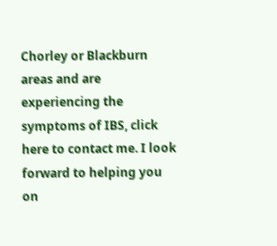Chorley or Blackburn areas and are experiencing the symptoms of IBS, click here to contact me. I look forward to helping you on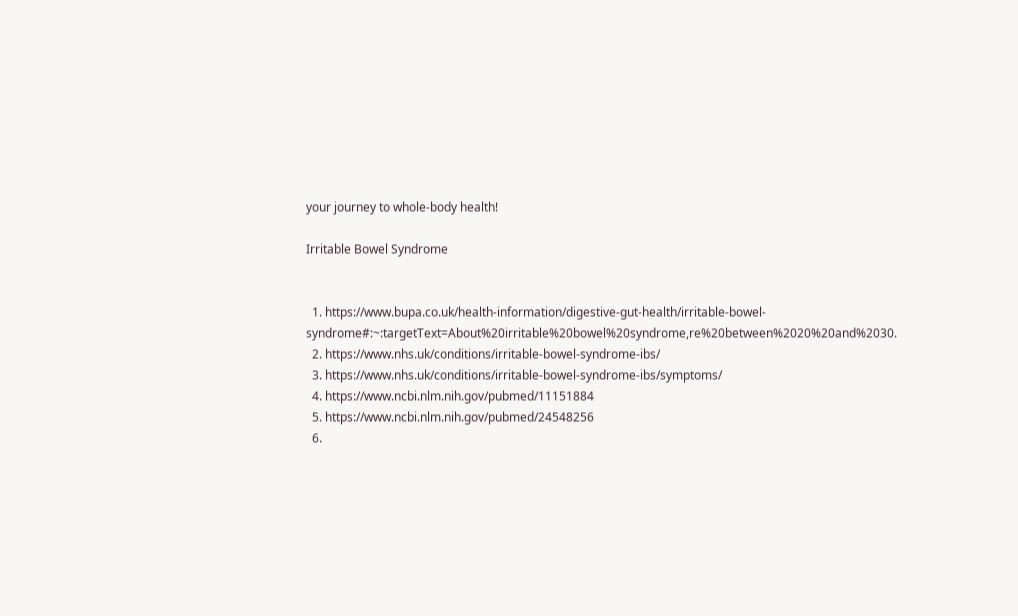your journey to whole-body health!

Irritable Bowel Syndrome


  1. https://www.bupa.co.uk/health-information/digestive-gut-health/irritable-bowel-syndrome#:~:targetText=About%20irritable%20bowel%20syndrome,re%20between%2020%20and%2030.
  2. https://www.nhs.uk/conditions/irritable-bowel-syndrome-ibs/
  3. https://www.nhs.uk/conditions/irritable-bowel-syndrome-ibs/symptoms/
  4. https://www.ncbi.nlm.nih.gov/pubmed/11151884
  5. https://www.ncbi.nlm.nih.gov/pubmed/24548256
  6.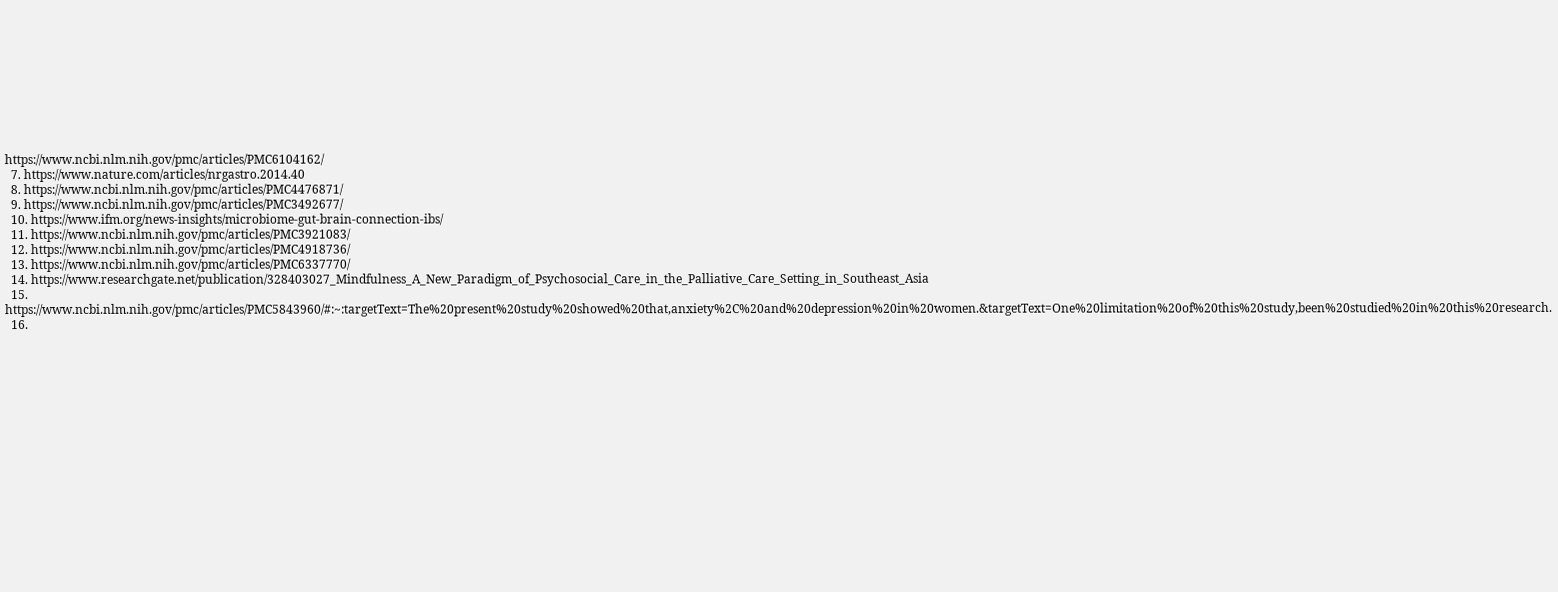https://www.ncbi.nlm.nih.gov/pmc/articles/PMC6104162/
  7. https://www.nature.com/articles/nrgastro.2014.40
  8. https://www.ncbi.nlm.nih.gov/pmc/articles/PMC4476871/
  9. https://www.ncbi.nlm.nih.gov/pmc/articles/PMC3492677/
  10. https://www.ifm.org/news-insights/microbiome-gut-brain-connection-ibs/
  11. https://www.ncbi.nlm.nih.gov/pmc/articles/PMC3921083/
  12. https://www.ncbi.nlm.nih.gov/pmc/articles/PMC4918736/
  13. https://www.ncbi.nlm.nih.gov/pmc/articles/PMC6337770/
  14. https://www.researchgate.net/publication/328403027_Mindfulness_A_New_Paradigm_of_Psychosocial_Care_in_the_Palliative_Care_Setting_in_Southeast_Asia
  15. https://www.ncbi.nlm.nih.gov/pmc/articles/PMC5843960/#:~:targetText=The%20present%20study%20showed%20that,anxiety%2C%20and%20depression%20in%20women.&targetText=One%20limitation%20of%20this%20study,been%20studied%20in%20this%20research.
  16.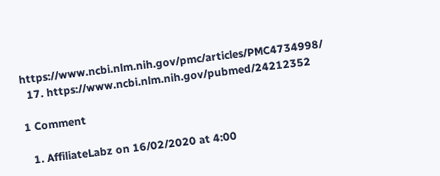https://www.ncbi.nlm.nih.gov/pmc/articles/PMC4734998/
  17. https://www.ncbi.nlm.nih.gov/pubmed/24212352

1 Comment

  1. AffiliateLabz on 16/02/2020 at 4:00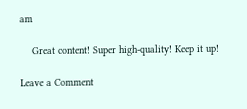am

    Great content! Super high-quality! Keep it up!

Leave a Comment